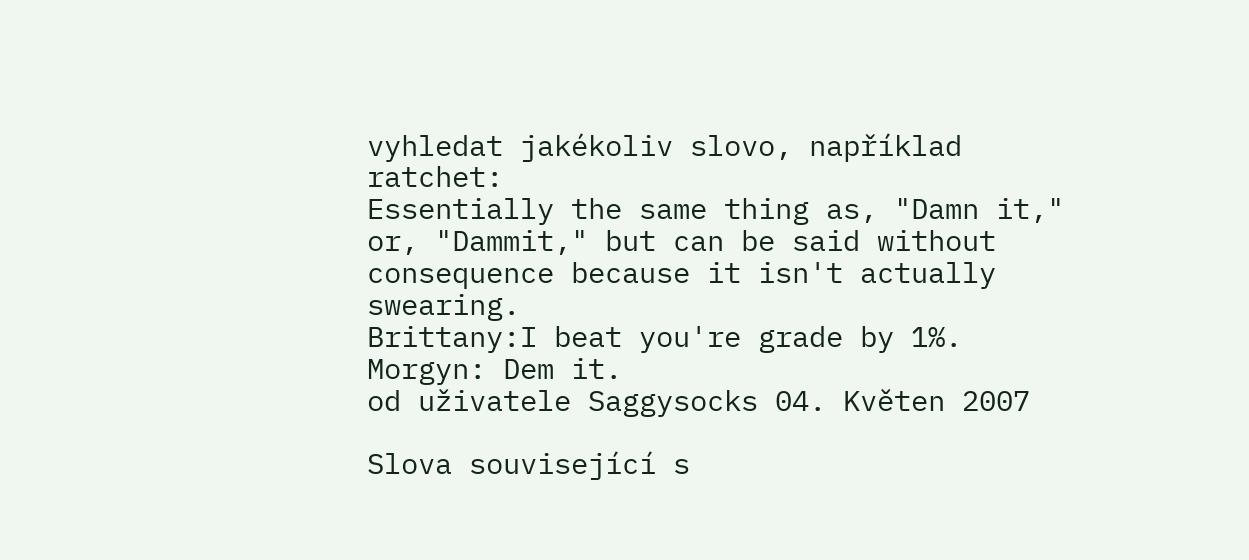vyhledat jakékoliv slovo, například ratchet:
Essentially the same thing as, "Damn it," or, "Dammit," but can be said without consequence because it isn't actually swearing.
Brittany:I beat you're grade by 1%.
Morgyn: Dem it.
od uživatele Saggysocks 04. Květen 2007

Slova související s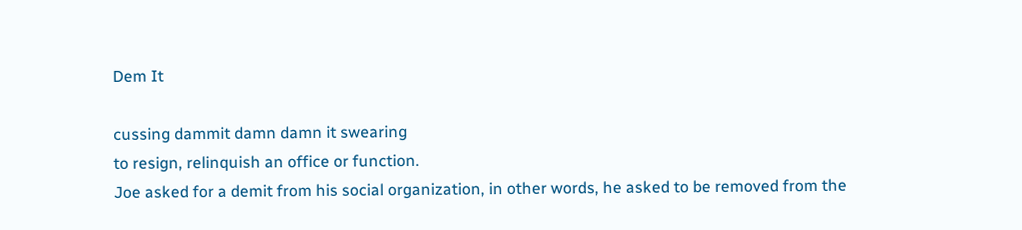Dem It

cussing dammit damn damn it swearing
to resign, relinquish an office or function.
Joe asked for a demit from his social organization, in other words, he asked to be removed from the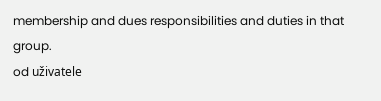membership and dues responsibilities and duties in that group.
od uživatele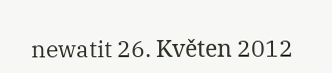newatit 26. Květen 2012